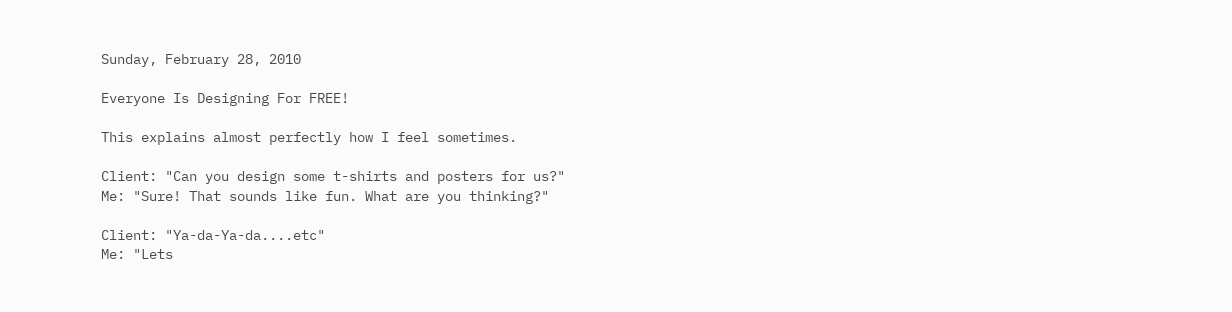Sunday, February 28, 2010

Everyone Is Designing For FREE!

This explains almost perfectly how I feel sometimes.

Client: "Can you design some t-shirts and posters for us?"
Me: "Sure! That sounds like fun. What are you thinking?"

Client: "Ya-da-Ya-da....etc"
Me: "Lets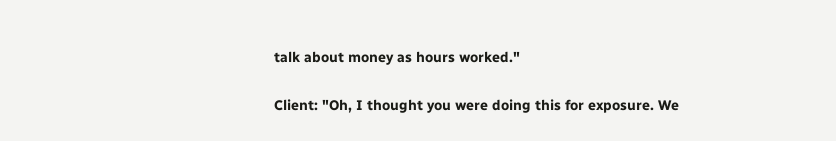talk about money as hours worked."

Client: "Oh, I thought you were doing this for exposure. We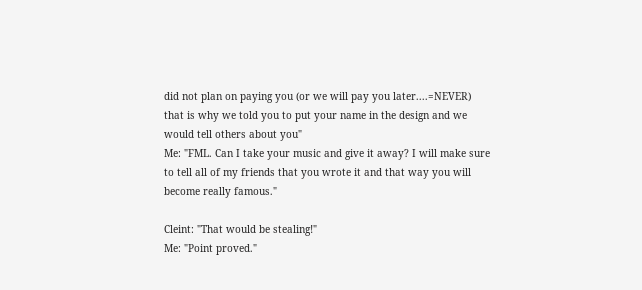did not plan on paying you (or we will pay you later....=NEVER) that is why we told you to put your name in the design and we would tell others about you"
Me: "FML. Can I take your music and give it away? I will make sure to tell all of my friends that you wrote it and that way you will become really famous."

Cleint: "That would be stealing!"
Me: "Point proved."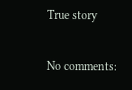True story

No comments: